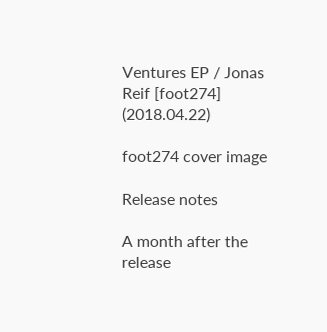Ventures EP / Jonas Reif [foot274] (2018.04.22)

foot274 cover image

Release notes

A month after the release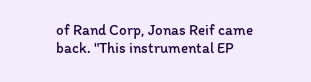of Rand Corp, Jonas Reif came back. "This instrumental EP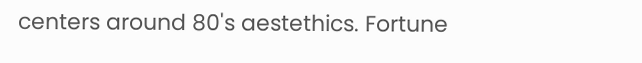centers around 80's aestethics. Fortune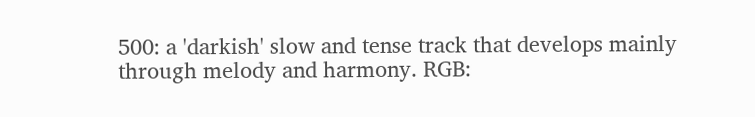500: a 'darkish' slow and tense track that develops mainly through melody and harmony. RGB: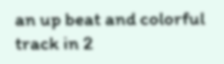an up beat and colorful track in 2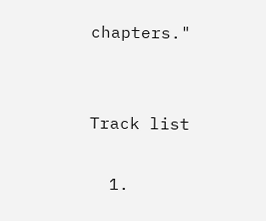chapters."


Track list

  1.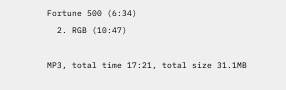Fortune 500 (6:34)
  2. RGB (10:47)

MP3, total time 17:21, total size 31.1MB